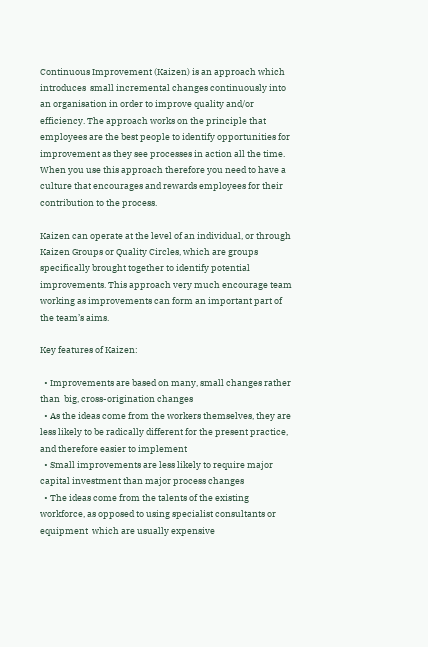Continuous Improvement (Kaizen) is an approach which  introduces  small incremental changes continuously into an organisation in order to improve quality and/or efficiency. The approach works on the principle that employees are the best people to identify opportunities for improvement as they see processes in action all the time. When you use this approach therefore you need to have a culture that encourages and rewards employees for their contribution to the process.

Kaizen can operate at the level of an individual, or through Kaizen Groups or Quality Circles, which are groups specifically brought together to identify potential improvements. This approach very much encourage team working as improvements can form an important part of the team’s aims.

Key features of Kaizen:

  • Improvements are based on many, small changes rather than  big, cross-origination changes
  • As the ideas come from the workers themselves, they are less likely to be radically different for the present practice, and therefore easier to implement
  • Small improvements are less likely to require major capital investment than major process changes
  • The ideas come from the talents of the existing workforce, as opposed to using specialist consultants or equipment  which are usually expensive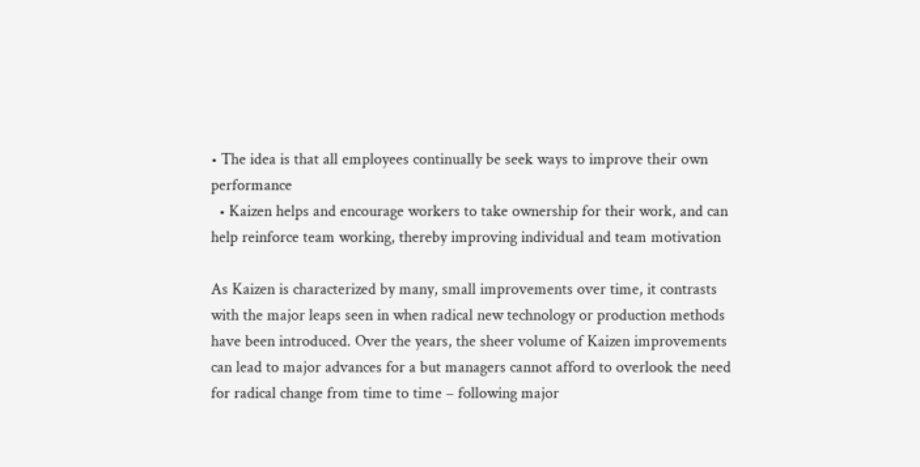• The idea is that all employees continually be seek ways to improve their own performance
  • Kaizen helps and encourage workers to take ownership for their work, and can help reinforce team working, thereby improving individual and team motivation

As Kaizen is characterized by many, small improvements over time, it contrasts with the major leaps seen in when radical new technology or production methods have been introduced. Over the years, the sheer volume of Kaizen improvements can lead to major advances for a but managers cannot afford to overlook the need for radical change from time to time – following major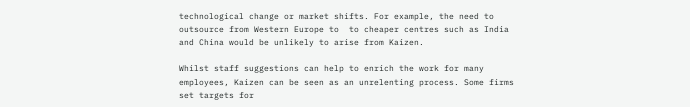technological change or market shifts. For example, the need to outsource from Western Europe to  to cheaper centres such as India and China would be unlikely to arise from Kaizen.

Whilst staff suggestions can help to enrich the work for many employees, Kaizen can be seen as an unrelenting process. Some firms set targets for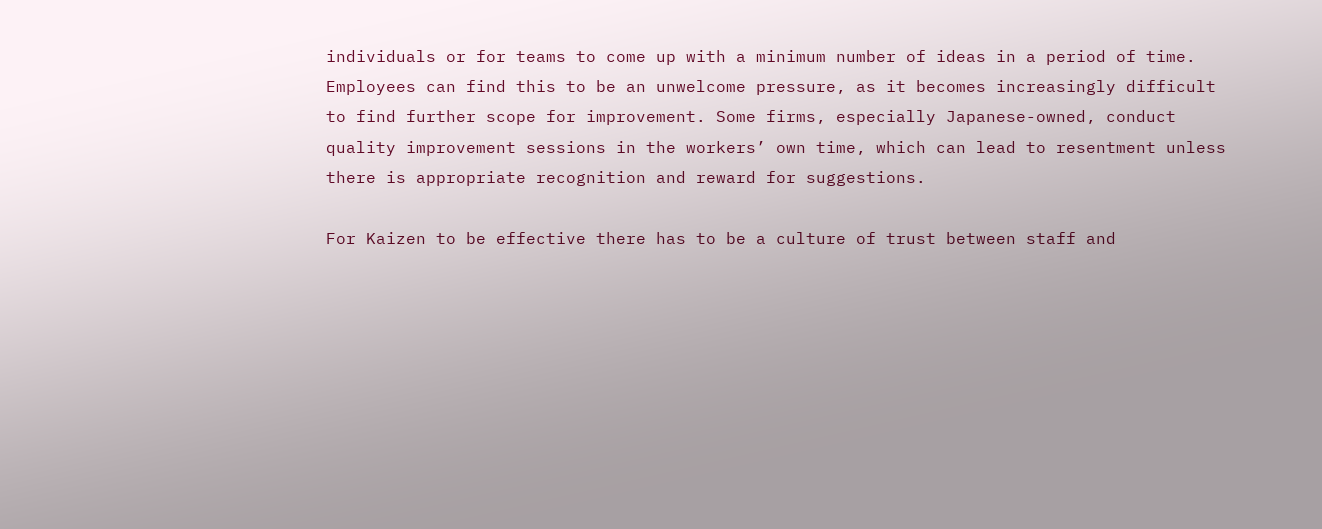individuals or for teams to come up with a minimum number of ideas in a period of time. Employees can find this to be an unwelcome pressure, as it becomes increasingly difficult to find further scope for improvement. Some firms, especially Japanese-owned, conduct quality improvement sessions in the workers’ own time, which can lead to resentment unless there is appropriate recognition and reward for suggestions.

For Kaizen to be effective there has to be a culture of trust between staff and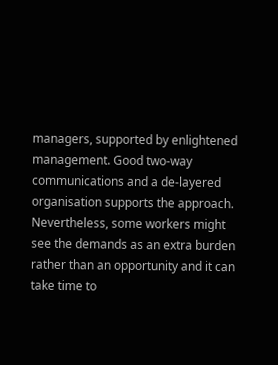managers, supported by enlightened management. Good two-way communications and a de-layered organisation supports the approach. Nevertheless, some workers might see the demands as an extra burden rather than an opportunity and it can take time to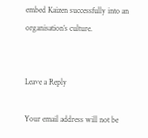embed Kaizen successfully into an organisation’s culture.


Leave a Reply

Your email address will not be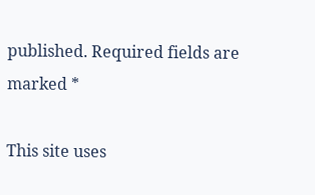published. Required fields are marked *

This site uses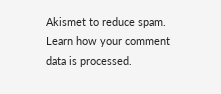Akismet to reduce spam. Learn how your comment data is processed.